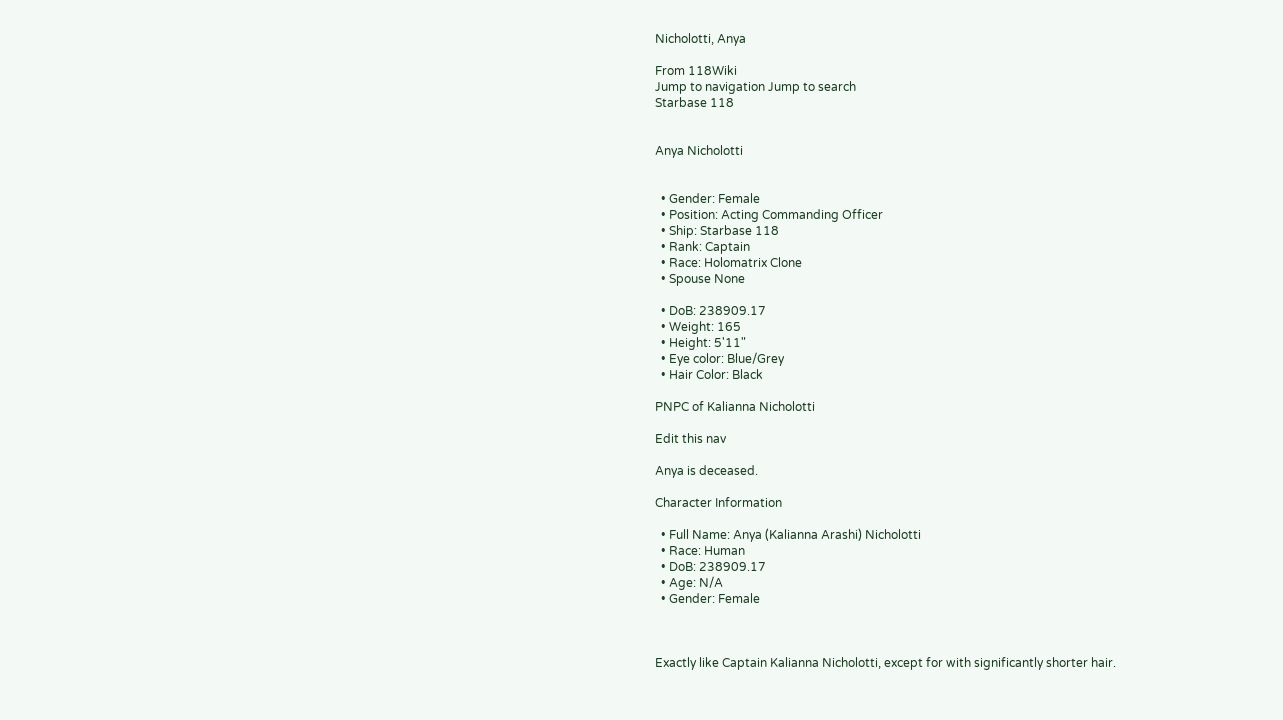Nicholotti, Anya

From 118Wiki
Jump to navigation Jump to search
Starbase 118


Anya Nicholotti


  • Gender: Female
  • Position: Acting Commanding Officer
  • Ship: Starbase 118
  • Rank: Captain
  • Race: Holomatrix Clone
  • Spouse None

  • DoB: 238909.17
  • Weight: 165
  • Height: 5'11"
  • Eye color: Blue/Grey
  • Hair Color: Black

PNPC of Kalianna Nicholotti

Edit this nav

Anya is deceased.

Character Information

  • Full Name: Anya (Kalianna Arashi) Nicholotti
  • Race: Human
  • DoB: 238909.17
  • Age: N/A
  • Gender: Female



Exactly like Captain Kalianna Nicholotti, except for with significantly shorter hair.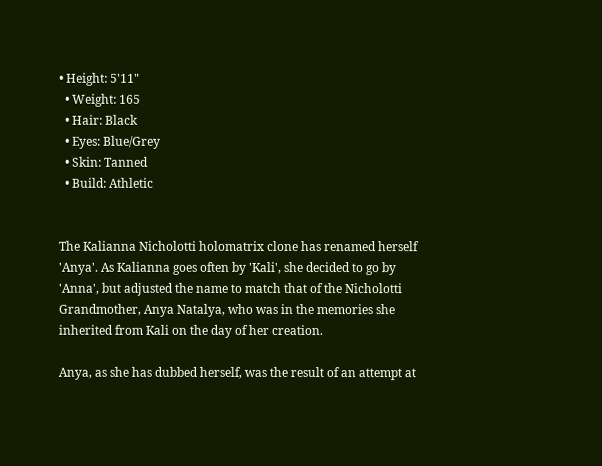• Height: 5'11"
  • Weight: 165
  • Hair: Black
  • Eyes: Blue/Grey
  • Skin: Tanned
  • Build: Athletic


The Kalianna Nicholotti holomatrix clone has renamed herself 'Anya'. As Kalianna goes often by 'Kali', she decided to go by 'Anna', but adjusted the name to match that of the Nicholotti Grandmother, Anya Natalya, who was in the memories she inherited from Kali on the day of her creation.

Anya, as she has dubbed herself, was the result of an attempt at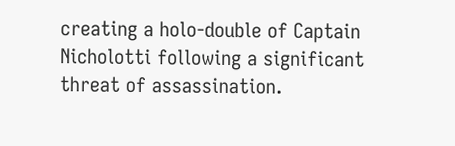creating a holo-double of Captain Nicholotti following a significant threat of assassination.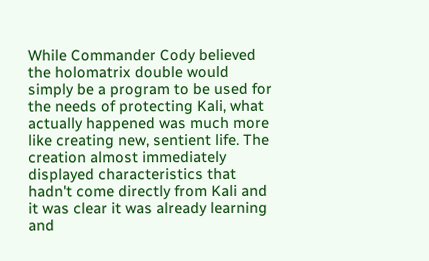While Commander Cody believed the holomatrix double would simply be a program to be used for the needs of protecting Kali, what actually happened was much more like creating new, sentient life. The creation almost immediately displayed characteristics that hadn't come directly from Kali and it was clear it was already learning and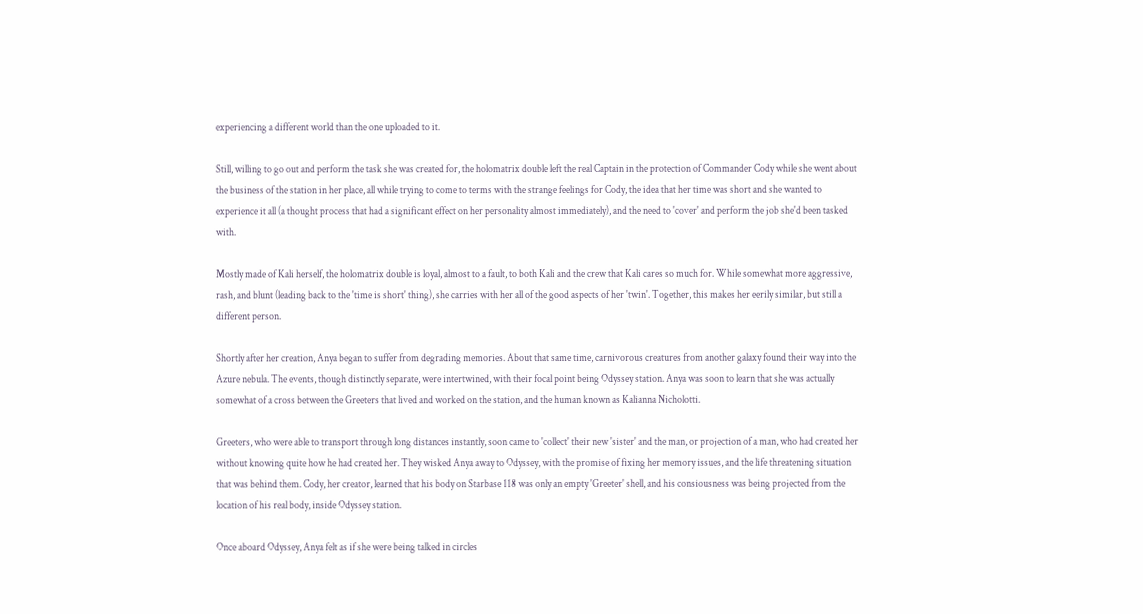experiencing a different world than the one uploaded to it.

Still, willing to go out and perform the task she was created for, the holomatrix double left the real Captain in the protection of Commander Cody while she went about the business of the station in her place, all while trying to come to terms with the strange feelings for Cody, the idea that her time was short and she wanted to experience it all (a thought process that had a significant effect on her personality almost immediately), and the need to 'cover' and perform the job she'd been tasked with.

Mostly made of Kali herself, the holomatrix double is loyal, almost to a fault, to both Kali and the crew that Kali cares so much for. While somewhat more aggressive, rash, and blunt (leading back to the 'time is short' thing), she carries with her all of the good aspects of her 'twin'. Together, this makes her eerily similar, but still a different person.

Shortly after her creation, Anya began to suffer from degrading memories. About that same time, carnivorous creatures from another galaxy found their way into the Azure nebula. The events, though distinctly separate, were intertwined, with their focal point being Odyssey station. Anya was soon to learn that she was actually somewhat of a cross between the Greeters that lived and worked on the station, and the human known as Kalianna Nicholotti.

Greeters, who were able to transport through long distances instantly, soon came to 'collect' their new 'sister' and the man, or projection of a man, who had created her without knowing quite how he had created her. They wisked Anya away to Odyssey, with the promise of fixing her memory issues, and the life threatening situation that was behind them. Cody, her creator, learned that his body on Starbase 118 was only an empty 'Greeter' shell, and his consiousness was being projected from the location of his real body, inside Odyssey station.

Once aboard Odyssey, Anya felt as if she were being talked in circles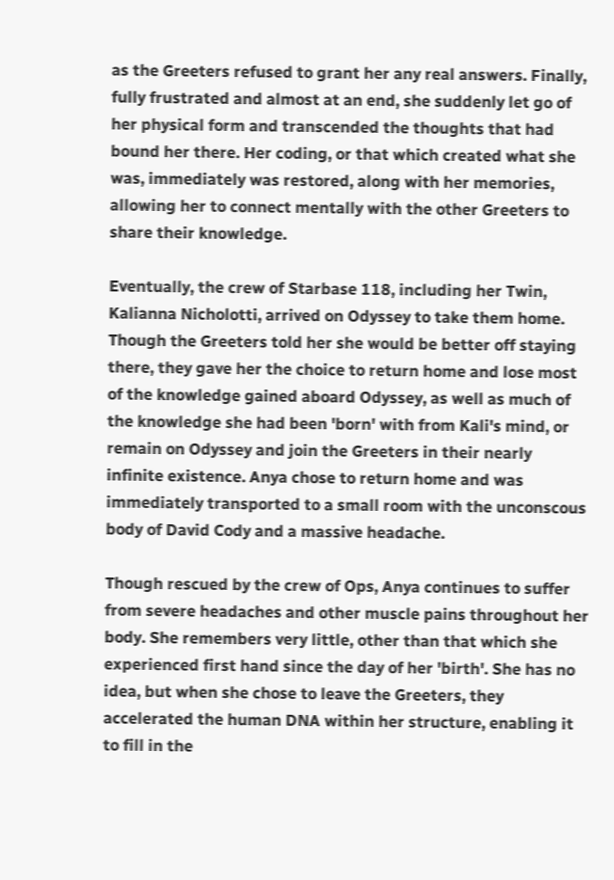as the Greeters refused to grant her any real answers. Finally, fully frustrated and almost at an end, she suddenly let go of her physical form and transcended the thoughts that had bound her there. Her coding, or that which created what she was, immediately was restored, along with her memories, allowing her to connect mentally with the other Greeters to share their knowledge.

Eventually, the crew of Starbase 118, including her Twin, Kalianna Nicholotti, arrived on Odyssey to take them home. Though the Greeters told her she would be better off staying there, they gave her the choice to return home and lose most of the knowledge gained aboard Odyssey, as well as much of the knowledge she had been 'born' with from Kali's mind, or remain on Odyssey and join the Greeters in their nearly infinite existence. Anya chose to return home and was immediately transported to a small room with the unconscous body of David Cody and a massive headache.

Though rescued by the crew of Ops, Anya continues to suffer from severe headaches and other muscle pains throughout her body. She remembers very little, other than that which she experienced first hand since the day of her 'birth'. She has no idea, but when she chose to leave the Greeters, they accelerated the human DNA within her structure, enabling it to fill in the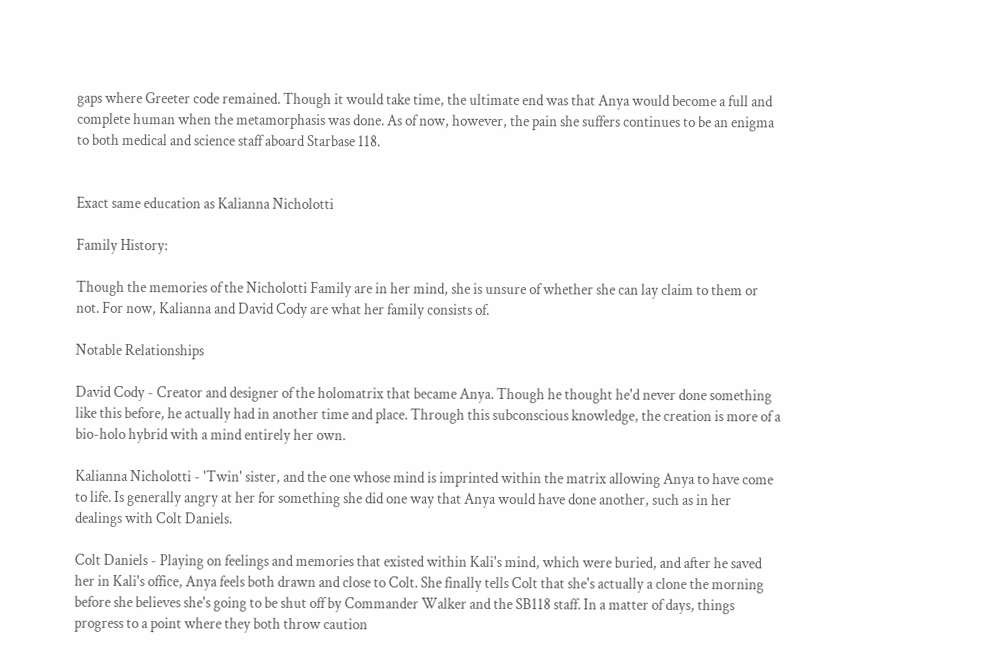gaps where Greeter code remained. Though it would take time, the ultimate end was that Anya would become a full and complete human when the metamorphasis was done. As of now, however, the pain she suffers continues to be an enigma to both medical and science staff aboard Starbase 118.


Exact same education as Kalianna Nicholotti

Family History:

Though the memories of the Nicholotti Family are in her mind, she is unsure of whether she can lay claim to them or not. For now, Kalianna and David Cody are what her family consists of.

Notable Relationships

David Cody - Creator and designer of the holomatrix that became Anya. Though he thought he'd never done something like this before, he actually had in another time and place. Through this subconscious knowledge, the creation is more of a bio-holo hybrid with a mind entirely her own.

Kalianna Nicholotti - 'Twin' sister, and the one whose mind is imprinted within the matrix allowing Anya to have come to life. Is generally angry at her for something she did one way that Anya would have done another, such as in her dealings with Colt Daniels.

Colt Daniels - Playing on feelings and memories that existed within Kali's mind, which were buried, and after he saved her in Kali's office, Anya feels both drawn and close to Colt. She finally tells Colt that she's actually a clone the morning before she believes she's going to be shut off by Commander Walker and the SB118 staff. In a matter of days, things progress to a point where they both throw caution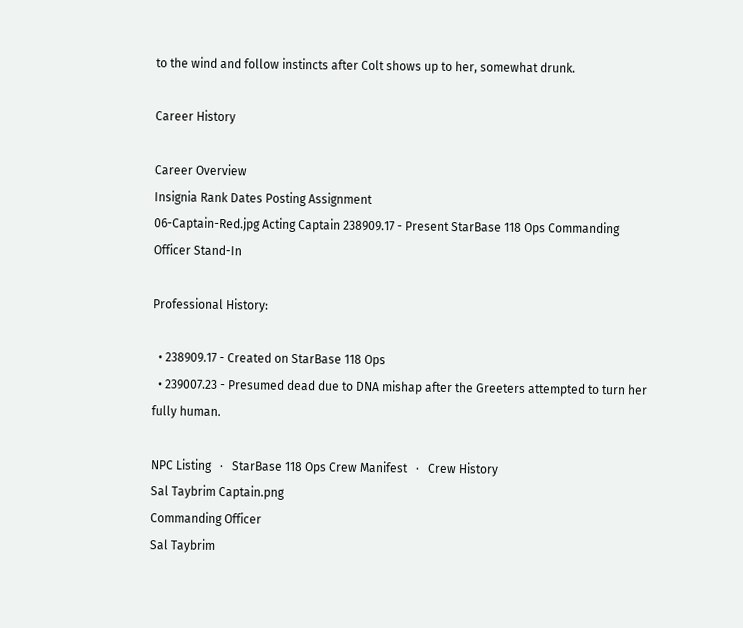to the wind and follow instincts after Colt shows up to her, somewhat drunk.

Career History

Career Overview
Insignia Rank Dates Posting Assignment
06-Captain-Red.jpg Acting Captain 238909.17 - Present StarBase 118 Ops Commanding Officer Stand-In

Professional History:

  • 238909.17 - Created on StarBase 118 Ops
  • 239007.23 - Presumed dead due to DNA mishap after the Greeters attempted to turn her fully human.

NPC Listing   ·   StarBase 118 Ops Crew Manifest   ·   Crew History
Sal Taybrim Captain.png
Commanding Officer
Sal Taybrim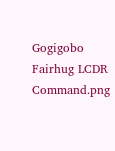Gogigobo Fairhug LCDR Command.png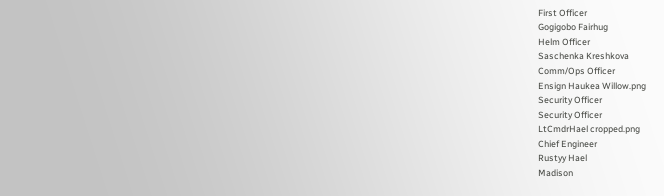First Officer
Gogigobo Fairhug
Helm Officer
Saschenka Kreshkova
Comm/Ops Officer
Ensign Haukea Willow.png
Security Officer
Security Officer
LtCmdrHael cropped.png
Chief Engineer
Rustyy Hael
Madison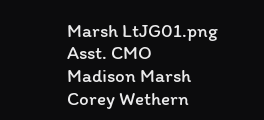Marsh LtJG01.png
Asst. CMO
Madison Marsh
Corey Wethern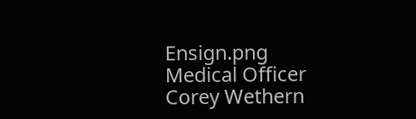Ensign.png
Medical Officer
Corey Wethern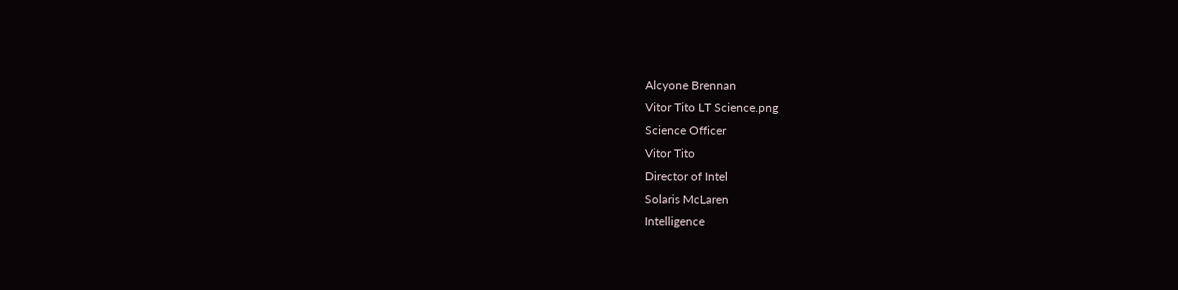Alcyone Brennan
Vitor Tito LT Science.png
Science Officer
Vitor Tito
Director of Intel
Solaris McLaren
Intelligence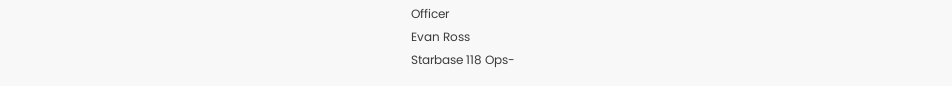Officer
Evan Ross
Starbase 118 Ops-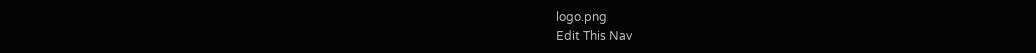logo.png
Edit This Nav